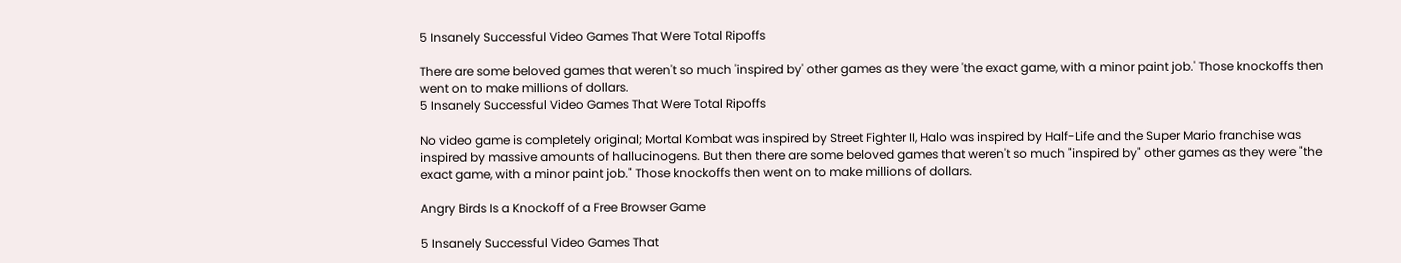5 Insanely Successful Video Games That Were Total Ripoffs

There are some beloved games that weren't so much 'inspired by' other games as they were 'the exact game, with a minor paint job.' Those knockoffs then went on to make millions of dollars.
5 Insanely Successful Video Games That Were Total Ripoffs

No video game is completely original; Mortal Kombat was inspired by Street Fighter II, Halo was inspired by Half-Life and the Super Mario franchise was inspired by massive amounts of hallucinogens. But then there are some beloved games that weren't so much "inspired by" other games as they were "the exact game, with a minor paint job." Those knockoffs then went on to make millions of dollars.

Angry Birds Is a Knockoff of a Free Browser Game

5 Insanely Successful Video Games That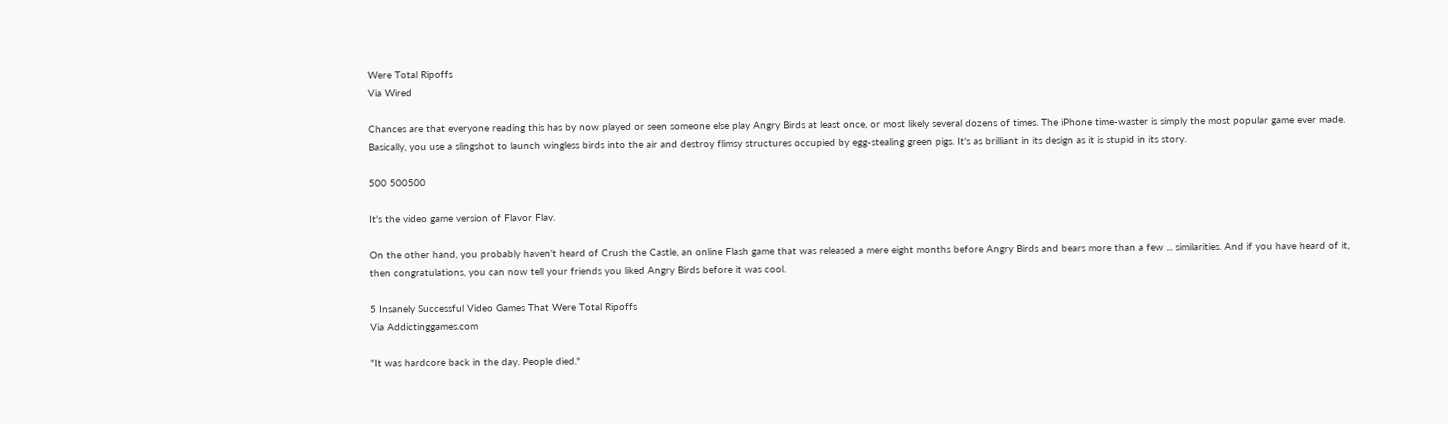Were Total Ripoffs
Via Wired

Chances are that everyone reading this has by now played or seen someone else play Angry Birds at least once, or most likely several dozens of times. The iPhone time-waster is simply the most popular game ever made. Basically, you use a slingshot to launch wingless birds into the air and destroy flimsy structures occupied by egg-stealing green pigs. It's as brilliant in its design as it is stupid in its story.

500 500500

It's the video game version of Flavor Flav.

On the other hand, you probably haven't heard of Crush the Castle, an online Flash game that was released a mere eight months before Angry Birds and bears more than a few ... similarities. And if you have heard of it, then congratulations, you can now tell your friends you liked Angry Birds before it was cool.

5 Insanely Successful Video Games That Were Total Ripoffs
Via Addictinggames.com

"It was hardcore back in the day. People died."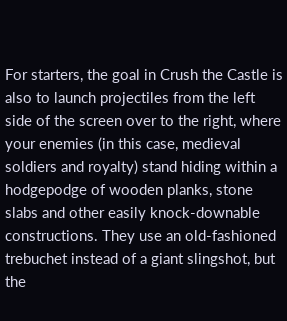For starters, the goal in Crush the Castle is also to launch projectiles from the left side of the screen over to the right, where your enemies (in this case, medieval soldiers and royalty) stand hiding within a hodgepodge of wooden planks, stone slabs and other easily knock-downable constructions. They use an old-fashioned trebuchet instead of a giant slingshot, but the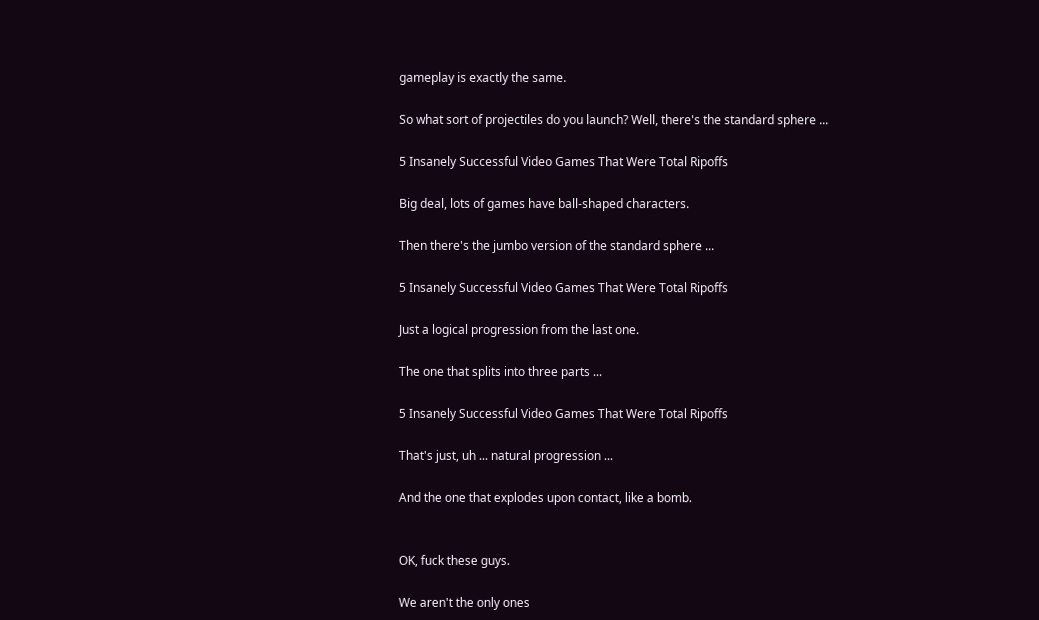gameplay is exactly the same.

So what sort of projectiles do you launch? Well, there's the standard sphere ...

5 Insanely Successful Video Games That Were Total Ripoffs

Big deal, lots of games have ball-shaped characters.

Then there's the jumbo version of the standard sphere ...

5 Insanely Successful Video Games That Were Total Ripoffs

Just a logical progression from the last one.

The one that splits into three parts ...

5 Insanely Successful Video Games That Were Total Ripoffs

That's just, uh ... natural progression ...

And the one that explodes upon contact, like a bomb.


OK, fuck these guys.

We aren't the only ones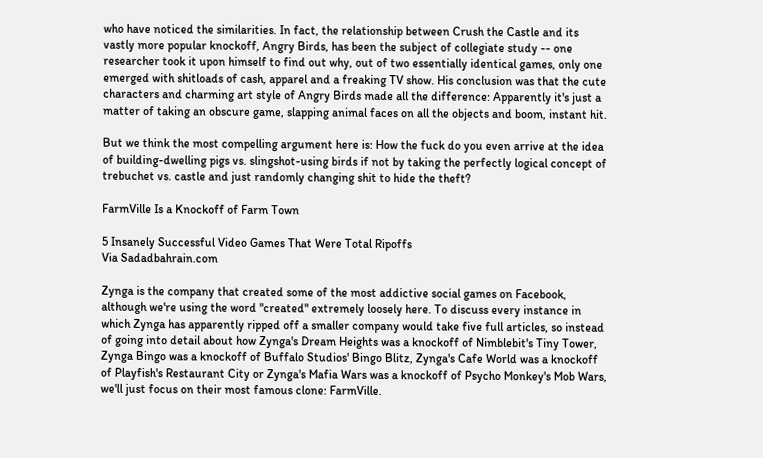who have noticed the similarities. In fact, the relationship between Crush the Castle and its vastly more popular knockoff, Angry Birds, has been the subject of collegiate study -- one researcher took it upon himself to find out why, out of two essentially identical games, only one emerged with shitloads of cash, apparel and a freaking TV show. His conclusion was that the cute characters and charming art style of Angry Birds made all the difference: Apparently it's just a matter of taking an obscure game, slapping animal faces on all the objects and boom, instant hit.

But we think the most compelling argument here is: How the fuck do you even arrive at the idea of building-dwelling pigs vs. slingshot-using birds if not by taking the perfectly logical concept of trebuchet vs. castle and just randomly changing shit to hide the theft?

FarmVille Is a Knockoff of Farm Town

5 Insanely Successful Video Games That Were Total Ripoffs
Via Sadadbahrain.com

Zynga is the company that created some of the most addictive social games on Facebook, although we're using the word "created" extremely loosely here. To discuss every instance in which Zynga has apparently ripped off a smaller company would take five full articles, so instead of going into detail about how Zynga's Dream Heights was a knockoff of Nimblebit's Tiny Tower, Zynga Bingo was a knockoff of Buffalo Studios' Bingo Blitz, Zynga's Cafe World was a knockoff of Playfish's Restaurant City or Zynga's Mafia Wars was a knockoff of Psycho Monkey's Mob Wars, we'll just focus on their most famous clone: FarmVille.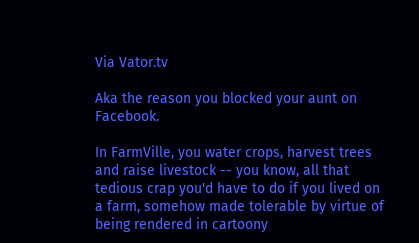Via Vator.tv

Aka the reason you blocked your aunt on Facebook.

In FarmVille, you water crops, harvest trees and raise livestock -- you know, all that tedious crap you'd have to do if you lived on a farm, somehow made tolerable by virtue of being rendered in cartoony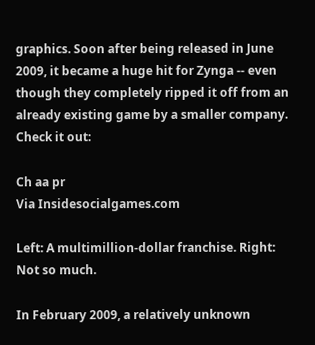graphics. Soon after being released in June 2009, it became a huge hit for Zynga -- even though they completely ripped it off from an already existing game by a smaller company. Check it out:

Ch aa pr
Via Insidesocialgames.com

Left: A multimillion-dollar franchise. Right: Not so much.

In February 2009, a relatively unknown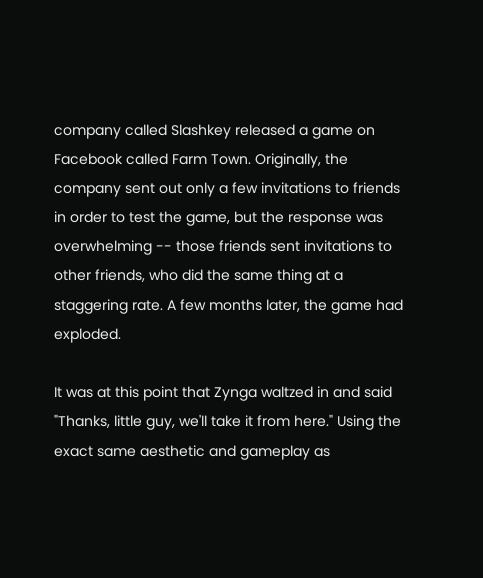company called Slashkey released a game on Facebook called Farm Town. Originally, the company sent out only a few invitations to friends in order to test the game, but the response was overwhelming -- those friends sent invitations to other friends, who did the same thing at a staggering rate. A few months later, the game had exploded.

It was at this point that Zynga waltzed in and said "Thanks, little guy, we'll take it from here." Using the exact same aesthetic and gameplay as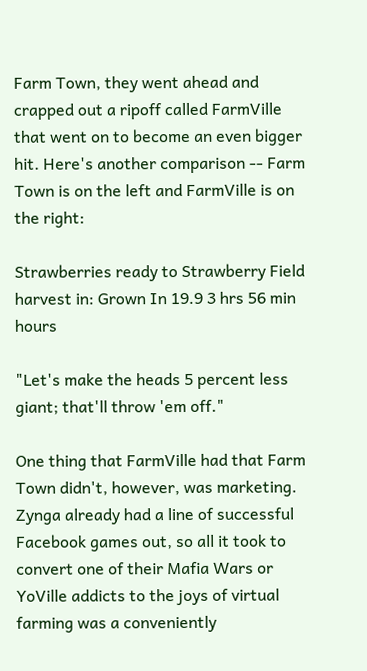Farm Town, they went ahead and crapped out a ripoff called FarmVille that went on to become an even bigger hit. Here's another comparison -- Farm Town is on the left and FarmVille is on the right:

Strawberries ready to Strawberry Field harvest in: Grown In 19.9 3 hrs 56 min hours

"Let's make the heads 5 percent less giant; that'll throw 'em off."

One thing that FarmVille had that Farm Town didn't, however, was marketing. Zynga already had a line of successful Facebook games out, so all it took to convert one of their Mafia Wars or YoVille addicts to the joys of virtual farming was a conveniently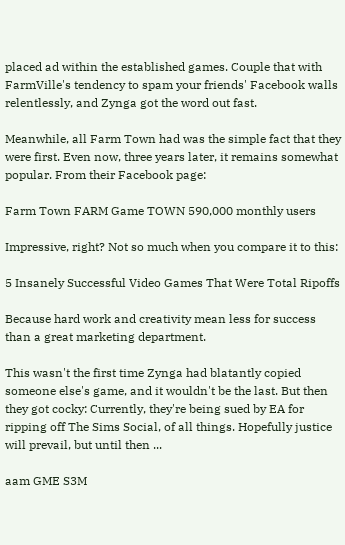placed ad within the established games. Couple that with FarmVille's tendency to spam your friends' Facebook walls relentlessly, and Zynga got the word out fast.

Meanwhile, all Farm Town had was the simple fact that they were first. Even now, three years later, it remains somewhat popular. From their Facebook page:

Farm Town FARM Game TOWN 590,000 monthly users

Impressive, right? Not so much when you compare it to this:

5 Insanely Successful Video Games That Were Total Ripoffs

Because hard work and creativity mean less for success than a great marketing department.

This wasn't the first time Zynga had blatantly copied someone else's game, and it wouldn't be the last. But then they got cocky: Currently, they're being sued by EA for ripping off The Sims Social, of all things. Hopefully justice will prevail, but until then ...

aam GME S3M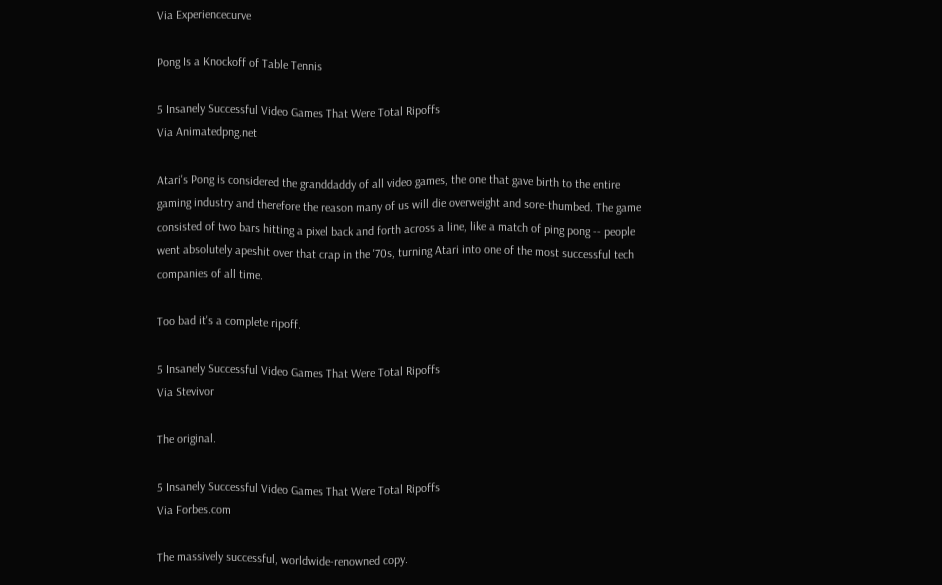Via Experiencecurve

Pong Is a Knockoff of Table Tennis

5 Insanely Successful Video Games That Were Total Ripoffs
Via Animatedpng.net

Atari's Pong is considered the granddaddy of all video games, the one that gave birth to the entire gaming industry and therefore the reason many of us will die overweight and sore-thumbed. The game consisted of two bars hitting a pixel back and forth across a line, like a match of ping pong -- people went absolutely apeshit over that crap in the '70s, turning Atari into one of the most successful tech companies of all time.

Too bad it's a complete ripoff.

5 Insanely Successful Video Games That Were Total Ripoffs
Via Stevivor

The original.

5 Insanely Successful Video Games That Were Total Ripoffs
Via Forbes.com

The massively successful, worldwide-renowned copy.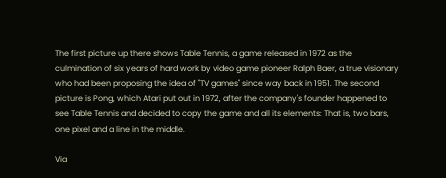The first picture up there shows Table Tennis, a game released in 1972 as the culmination of six years of hard work by video game pioneer Ralph Baer, a true visionary who had been proposing the idea of "TV games" since way back in 1951. The second picture is Pong, which Atari put out in 1972, after the company's founder happened to see Table Tennis and decided to copy the game and all its elements: That is, two bars, one pixel and a line in the middle.

Via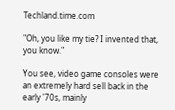Techland.time.com

"Oh, you like my tie? I invented that, you know."

You see, video game consoles were an extremely hard sell back in the early '70s, mainly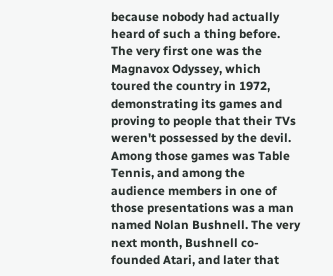because nobody had actually heard of such a thing before. The very first one was the Magnavox Odyssey, which toured the country in 1972, demonstrating its games and proving to people that their TVs weren't possessed by the devil. Among those games was Table Tennis, and among the audience members in one of those presentations was a man named Nolan Bushnell. The very next month, Bushnell co-founded Atari, and later that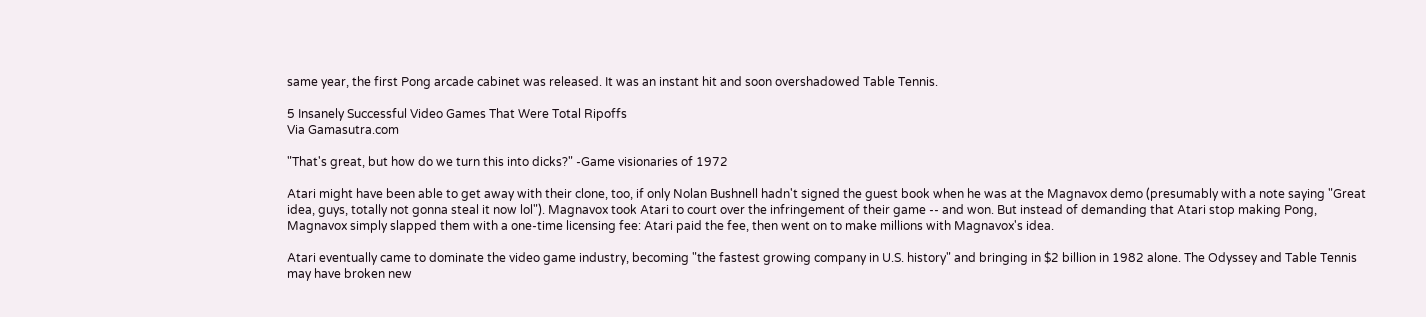same year, the first Pong arcade cabinet was released. It was an instant hit and soon overshadowed Table Tennis.

5 Insanely Successful Video Games That Were Total Ripoffs
Via Gamasutra.com

"That's great, but how do we turn this into dicks?" -Game visionaries of 1972

Atari might have been able to get away with their clone, too, if only Nolan Bushnell hadn't signed the guest book when he was at the Magnavox demo (presumably with a note saying "Great idea, guys, totally not gonna steal it now lol"). Magnavox took Atari to court over the infringement of their game -- and won. But instead of demanding that Atari stop making Pong, Magnavox simply slapped them with a one-time licensing fee: Atari paid the fee, then went on to make millions with Magnavox's idea.

Atari eventually came to dominate the video game industry, becoming "the fastest growing company in U.S. history" and bringing in $2 billion in 1982 alone. The Odyssey and Table Tennis may have broken new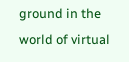ground in the world of virtual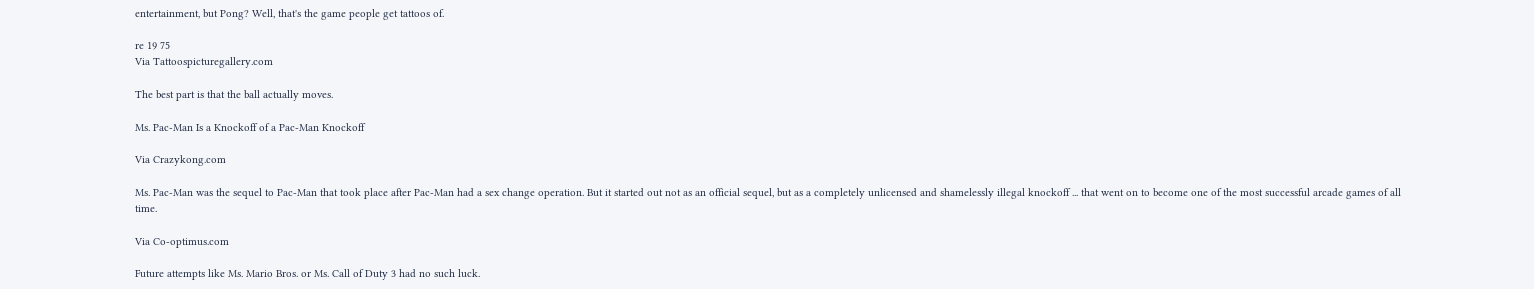entertainment, but Pong? Well, that's the game people get tattoos of.

re 19 75
Via Tattoospicturegallery.com

The best part is that the ball actually moves.

Ms. Pac-Man Is a Knockoff of a Pac-Man Knockoff

Via Crazykong.com

Ms. Pac-Man was the sequel to Pac-Man that took place after Pac-Man had a sex change operation. But it started out not as an official sequel, but as a completely unlicensed and shamelessly illegal knockoff ... that went on to become one of the most successful arcade games of all time.

Via Co-optimus.com

Future attempts like Ms. Mario Bros. or Ms. Call of Duty 3 had no such luck.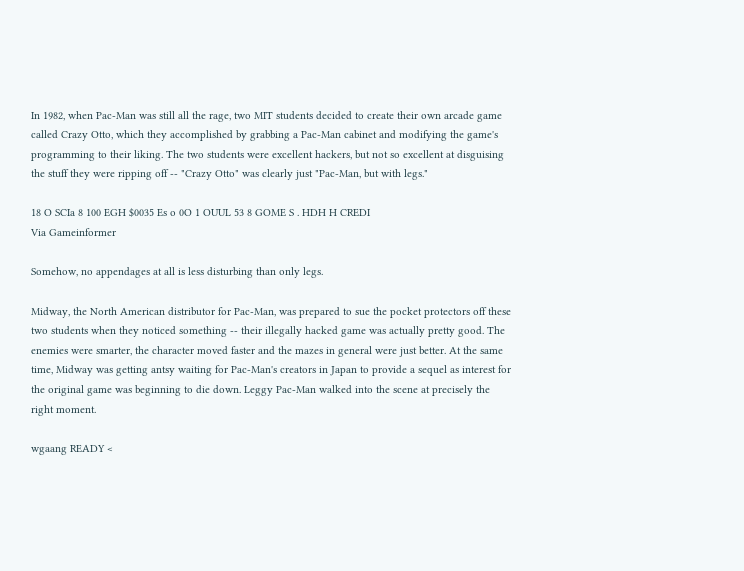In 1982, when Pac-Man was still all the rage, two MIT students decided to create their own arcade game called Crazy Otto, which they accomplished by grabbing a Pac-Man cabinet and modifying the game's programming to their liking. The two students were excellent hackers, but not so excellent at disguising the stuff they were ripping off -- "Crazy Otto" was clearly just "Pac-Man, but with legs."

18 O SCIa 8 100 EGH $0035 Es o 0O 1 OUUL 53 8 GOME S . HDH H CREDI
Via Gameinformer

Somehow, no appendages at all is less disturbing than only legs.

Midway, the North American distributor for Pac-Man, was prepared to sue the pocket protectors off these two students when they noticed something -- their illegally hacked game was actually pretty good. The enemies were smarter, the character moved faster and the mazes in general were just better. At the same time, Midway was getting antsy waiting for Pac-Man's creators in Japan to provide a sequel as interest for the original game was beginning to die down. Leggy Pac-Man walked into the scene at precisely the right moment.

wgaang READY <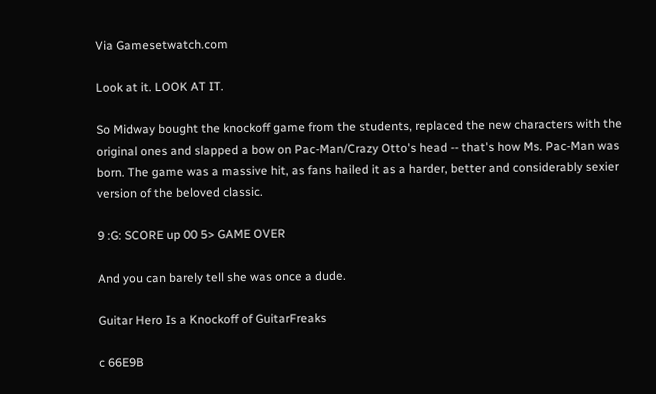Via Gamesetwatch.com

Look at it. LOOK AT IT.

So Midway bought the knockoff game from the students, replaced the new characters with the original ones and slapped a bow on Pac-Man/Crazy Otto's head -- that's how Ms. Pac-Man was born. The game was a massive hit, as fans hailed it as a harder, better and considerably sexier version of the beloved classic.

9 :G: SCORE up 00 5> GAME OVER

And you can barely tell she was once a dude.

Guitar Hero Is a Knockoff of GuitarFreaks

c 66E9B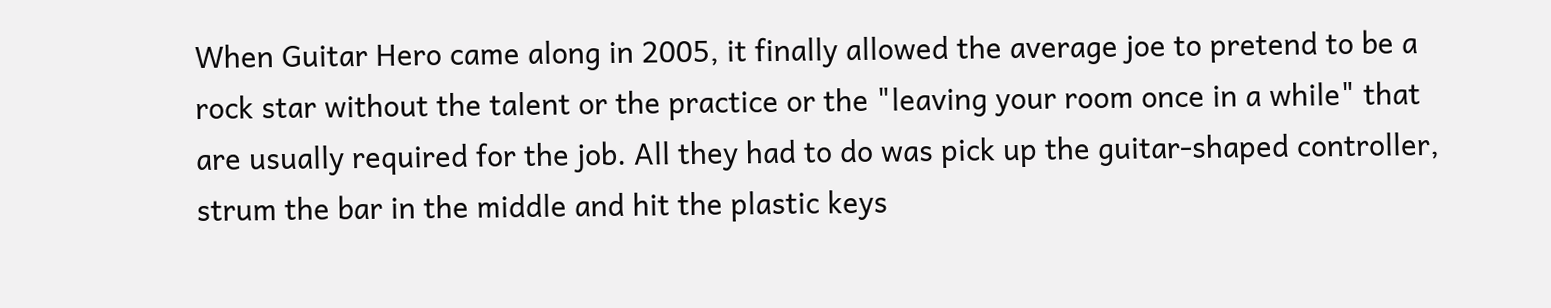When Guitar Hero came along in 2005, it finally allowed the average joe to pretend to be a rock star without the talent or the practice or the "leaving your room once in a while" that are usually required for the job. All they had to do was pick up the guitar-shaped controller, strum the bar in the middle and hit the plastic keys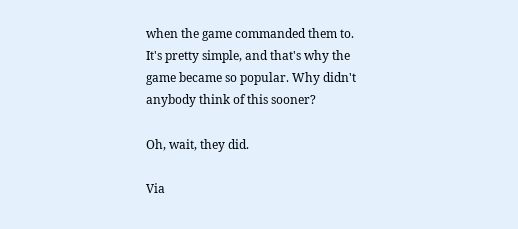when the game commanded them to. It's pretty simple, and that's why the game became so popular. Why didn't anybody think of this sooner?

Oh, wait, they did.

Via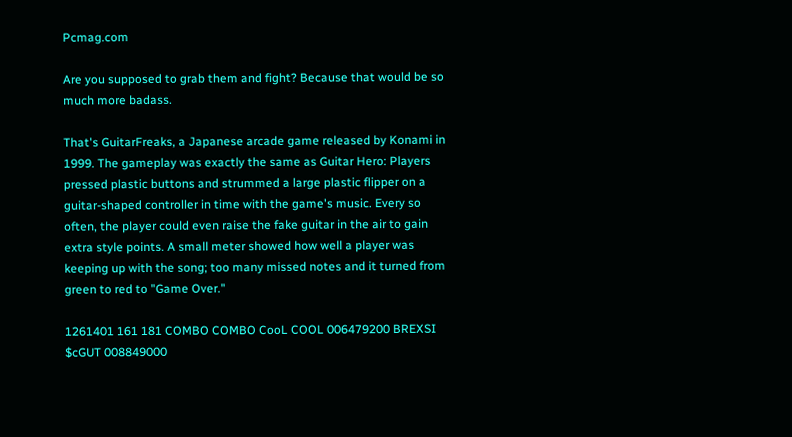Pcmag.com

Are you supposed to grab them and fight? Because that would be so much more badass.

That's GuitarFreaks, a Japanese arcade game released by Konami in 1999. The gameplay was exactly the same as Guitar Hero: Players pressed plastic buttons and strummed a large plastic flipper on a guitar-shaped controller in time with the game's music. Every so often, the player could even raise the fake guitar in the air to gain extra style points. A small meter showed how well a player was keeping up with the song; too many missed notes and it turned from green to red to "Game Over."

1261401 161 181 COMBO COMBO CooL COOL 006479200 BREXSI $cGUT 008849000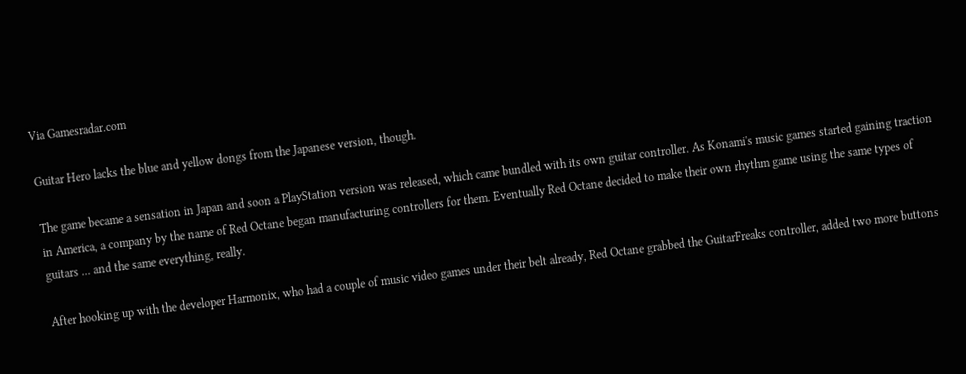Via Gamesradar.com

Guitar Hero lacks the blue and yellow dongs from the Japanese version, though.

The game became a sensation in Japan and soon a PlayStation version was released, which came bundled with its own guitar controller. As Konami's music games started gaining traction in America, a company by the name of Red Octane began manufacturing controllers for them. Eventually Red Octane decided to make their own rhythm game using the same types of guitars ... and the same everything, really.

After hooking up with the developer Harmonix, who had a couple of music video games under their belt already, Red Octane grabbed the GuitarFreaks controller, added two more buttons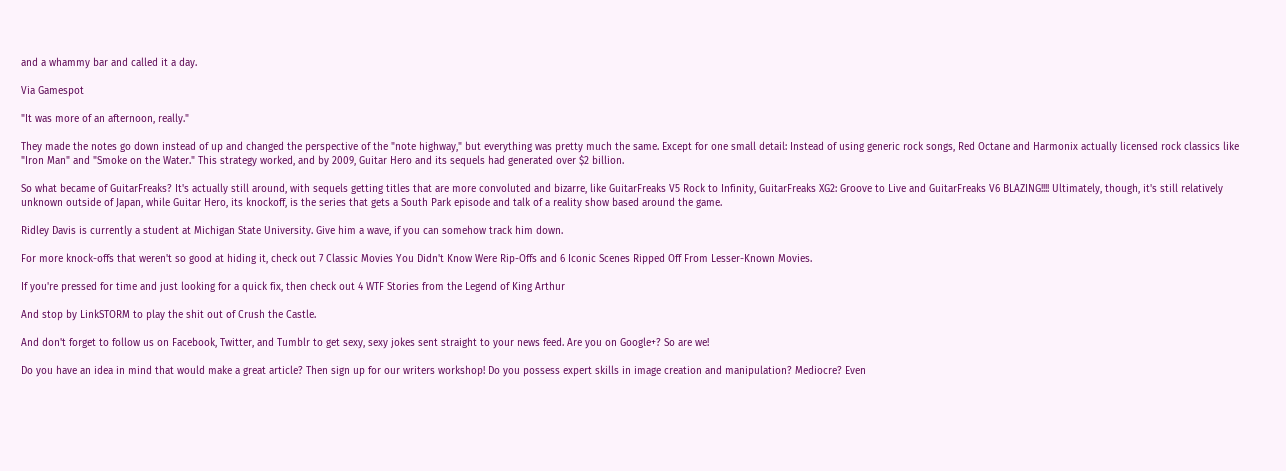and a whammy bar and called it a day.

Via Gamespot

"It was more of an afternoon, really."

They made the notes go down instead of up and changed the perspective of the "note highway," but everything was pretty much the same. Except for one small detail: Instead of using generic rock songs, Red Octane and Harmonix actually licensed rock classics like "Iron Man" and "Smoke on the Water." This strategy worked, and by 2009, Guitar Hero and its sequels had generated over $2 billion.

So what became of GuitarFreaks? It's actually still around, with sequels getting titles that are more convoluted and bizarre, like GuitarFreaks V5 Rock to Infinity, GuitarFreaks XG2: Groove to Live and GuitarFreaks V6 BLAZING!!!! Ultimately, though, it's still relatively unknown outside of Japan, while Guitar Hero, its knockoff, is the series that gets a South Park episode and talk of a reality show based around the game.

Ridley Davis is currently a student at Michigan State University. Give him a wave, if you can somehow track him down.

For more knock-offs that weren't so good at hiding it, check out 7 Classic Movies You Didn't Know Were Rip-Offs and 6 Iconic Scenes Ripped Off From Lesser-Known Movies.

If you're pressed for time and just looking for a quick fix, then check out 4 WTF Stories from the Legend of King Arthur

And stop by LinkSTORM to play the shit out of Crush the Castle.

And don't forget to follow us on Facebook, Twitter, and Tumblr to get sexy, sexy jokes sent straight to your news feed. Are you on Google+? So are we!

Do you have an idea in mind that would make a great article? Then sign up for our writers workshop! Do you possess expert skills in image creation and manipulation? Mediocre? Even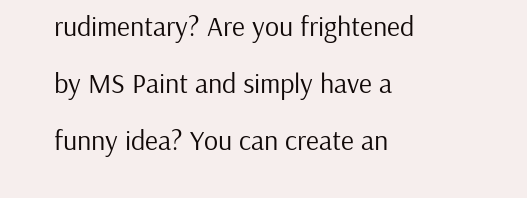rudimentary? Are you frightened by MS Paint and simply have a funny idea? You can create an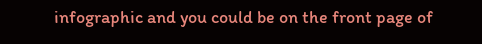infographic and you could be on the front page of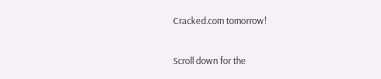Cracked.com tomorrow!

Scroll down for the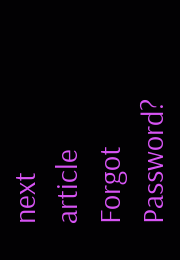next article
Forgot Password?